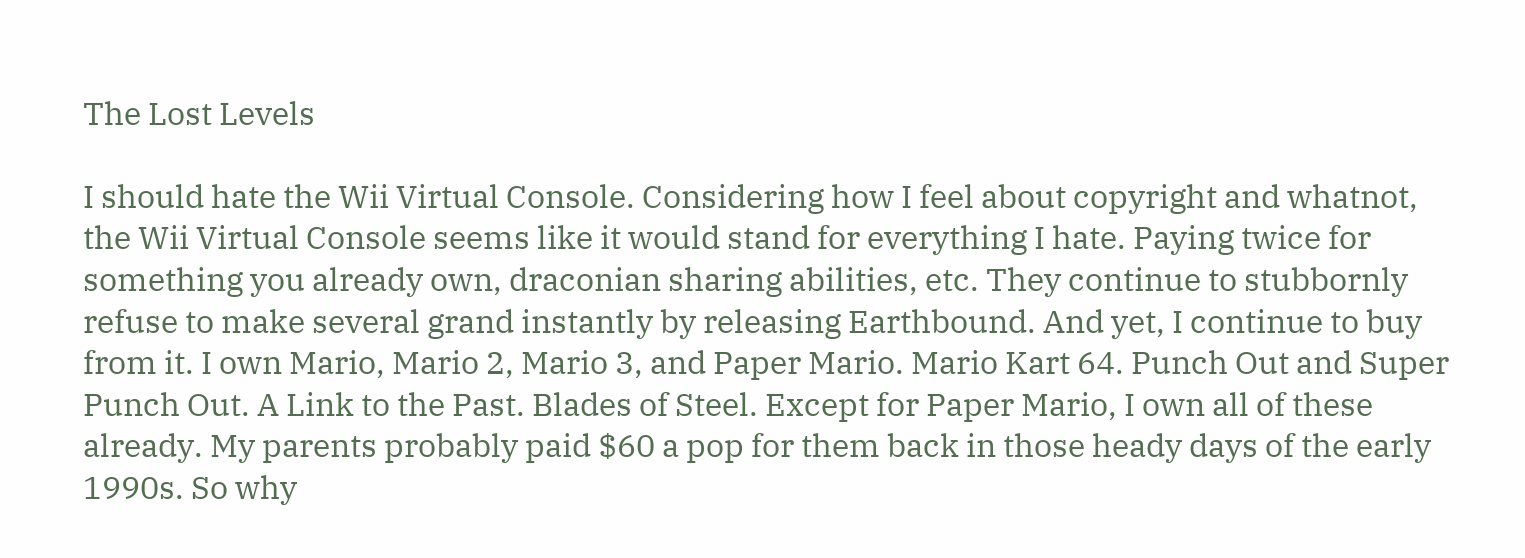The Lost Levels

I should hate the Wii Virtual Console. Considering how I feel about copyright and whatnot, the Wii Virtual Console seems like it would stand for everything I hate. Paying twice for something you already own, draconian sharing abilities, etc. They continue to stubbornly refuse to make several grand instantly by releasing Earthbound. And yet, I continue to buy from it. I own Mario, Mario 2, Mario 3, and Paper Mario. Mario Kart 64. Punch Out and Super Punch Out. A Link to the Past. Blades of Steel. Except for Paper Mario, I own all of these already. My parents probably paid $60 a pop for them back in those heady days of the early 1990s. So why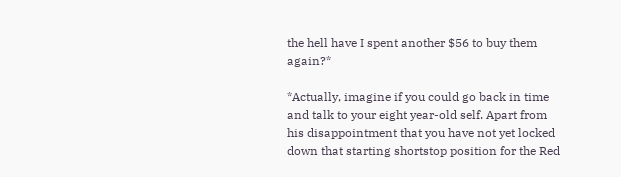the hell have I spent another $56 to buy them again?*

*Actually, imagine if you could go back in time and talk to your eight year-old self. Apart from his disappointment that you have not yet locked down that starting shortstop position for the Red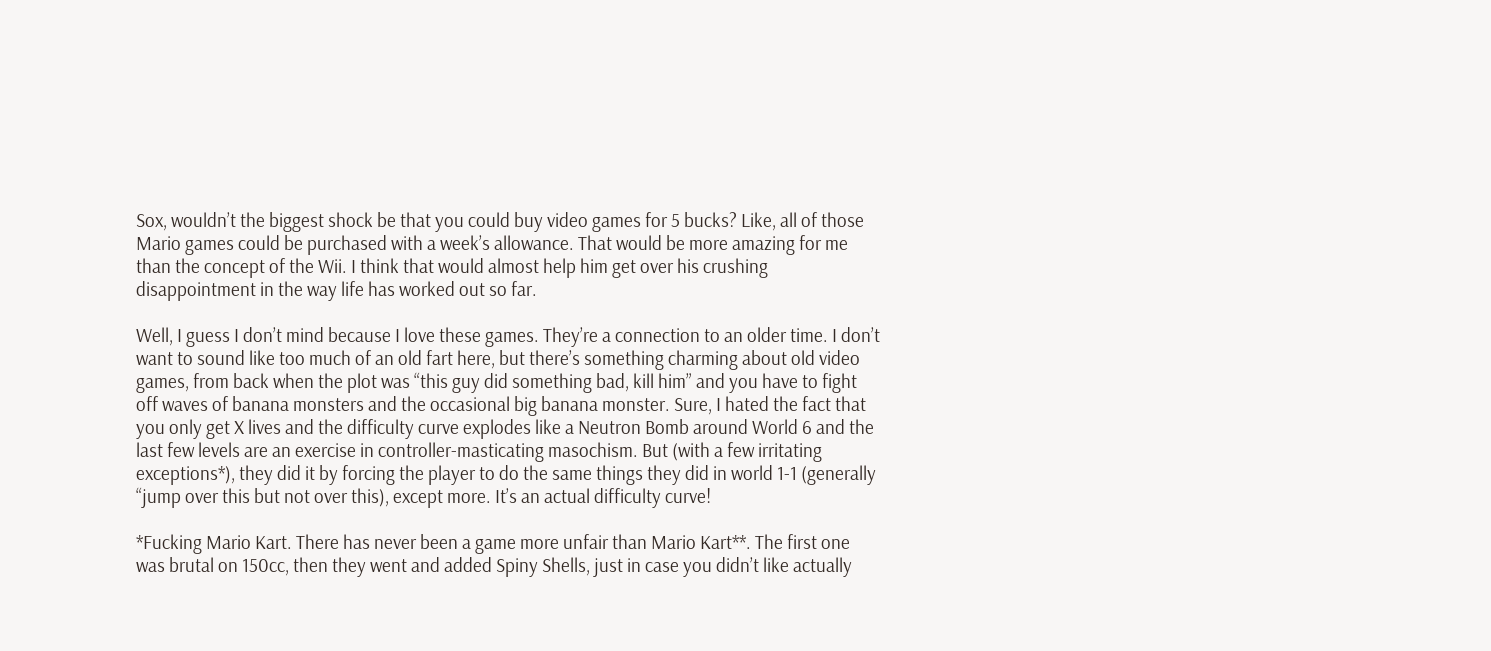Sox, wouldn’t the biggest shock be that you could buy video games for 5 bucks? Like, all of those Mario games could be purchased with a week’s allowance. That would be more amazing for me than the concept of the Wii. I think that would almost help him get over his crushing disappointment in the way life has worked out so far.

Well, I guess I don’t mind because I love these games. They’re a connection to an older time. I don’t want to sound like too much of an old fart here, but there’s something charming about old video games, from back when the plot was “this guy did something bad, kill him” and you have to fight off waves of banana monsters and the occasional big banana monster. Sure, I hated the fact that you only get X lives and the difficulty curve explodes like a Neutron Bomb around World 6 and the last few levels are an exercise in controller-masticating masochism. But (with a few irritating exceptions*), they did it by forcing the player to do the same things they did in world 1-1 (generally “jump over this but not over this), except more. It’s an actual difficulty curve!

*Fucking Mario Kart. There has never been a game more unfair than Mario Kart**. The first one was brutal on 150cc, then they went and added Spiny Shells, just in case you didn’t like actually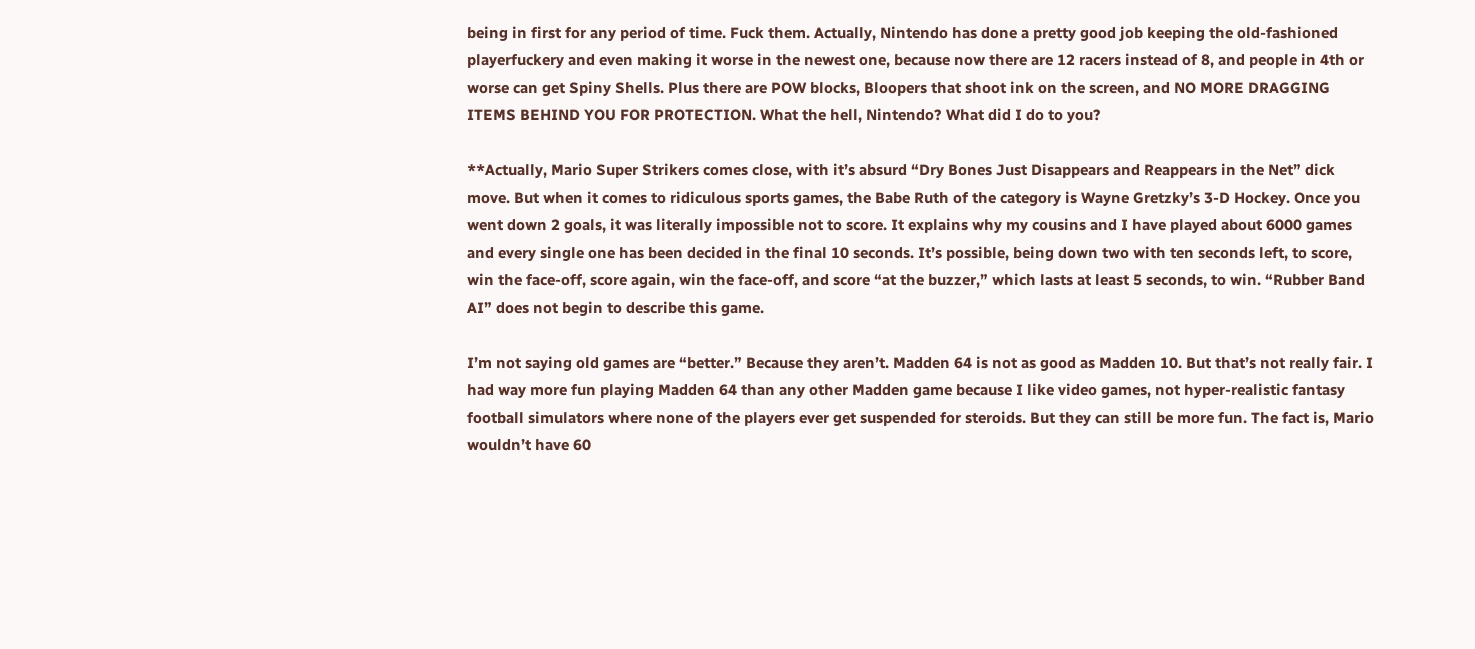being in first for any period of time. Fuck them. Actually, Nintendo has done a pretty good job keeping the old-fashioned playerfuckery and even making it worse in the newest one, because now there are 12 racers instead of 8, and people in 4th or worse can get Spiny Shells. Plus there are POW blocks, Bloopers that shoot ink on the screen, and NO MORE DRAGGING ITEMS BEHIND YOU FOR PROTECTION. What the hell, Nintendo? What did I do to you?

**Actually, Mario Super Strikers comes close, with it’s absurd “Dry Bones Just Disappears and Reappears in the Net” dick move. But when it comes to ridiculous sports games, the Babe Ruth of the category is Wayne Gretzky’s 3-D Hockey. Once you went down 2 goals, it was literally impossible not to score. It explains why my cousins and I have played about 6000 games and every single one has been decided in the final 10 seconds. It’s possible, being down two with ten seconds left, to score, win the face-off, score again, win the face-off, and score “at the buzzer,” which lasts at least 5 seconds, to win. “Rubber Band AI” does not begin to describe this game.

I’m not saying old games are “better.” Because they aren’t. Madden 64 is not as good as Madden 10. But that’s not really fair. I had way more fun playing Madden 64 than any other Madden game because I like video games, not hyper-realistic fantasy football simulators where none of the players ever get suspended for steroids. But they can still be more fun. The fact is, Mario wouldn’t have 60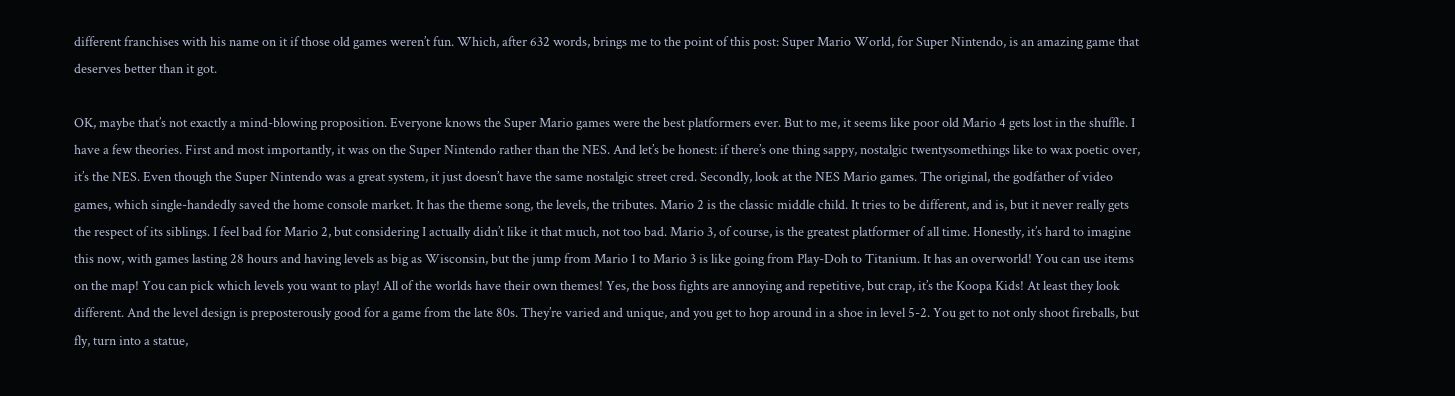different franchises with his name on it if those old games weren’t fun. Which, after 632 words, brings me to the point of this post: Super Mario World, for Super Nintendo, is an amazing game that deserves better than it got.

OK, maybe that’s not exactly a mind-blowing proposition. Everyone knows the Super Mario games were the best platformers ever. But to me, it seems like poor old Mario 4 gets lost in the shuffle. I have a few theories. First and most importantly, it was on the Super Nintendo rather than the NES. And let’s be honest: if there’s one thing sappy, nostalgic twentysomethings like to wax poetic over, it’s the NES. Even though the Super Nintendo was a great system, it just doesn’t have the same nostalgic street cred. Secondly, look at the NES Mario games. The original, the godfather of video games, which single-handedly saved the home console market. It has the theme song, the levels, the tributes. Mario 2 is the classic middle child. It tries to be different, and is, but it never really gets the respect of its siblings. I feel bad for Mario 2, but considering I actually didn’t like it that much, not too bad. Mario 3, of course, is the greatest platformer of all time. Honestly, it’s hard to imagine this now, with games lasting 28 hours and having levels as big as Wisconsin, but the jump from Mario 1 to Mario 3 is like going from Play-Doh to Titanium. It has an overworld! You can use items on the map! You can pick which levels you want to play! All of the worlds have their own themes! Yes, the boss fights are annoying and repetitive, but crap, it’s the Koopa Kids! At least they look different. And the level design is preposterously good for a game from the late 80s. They’re varied and unique, and you get to hop around in a shoe in level 5-2. You get to not only shoot fireballs, but fly, turn into a statue,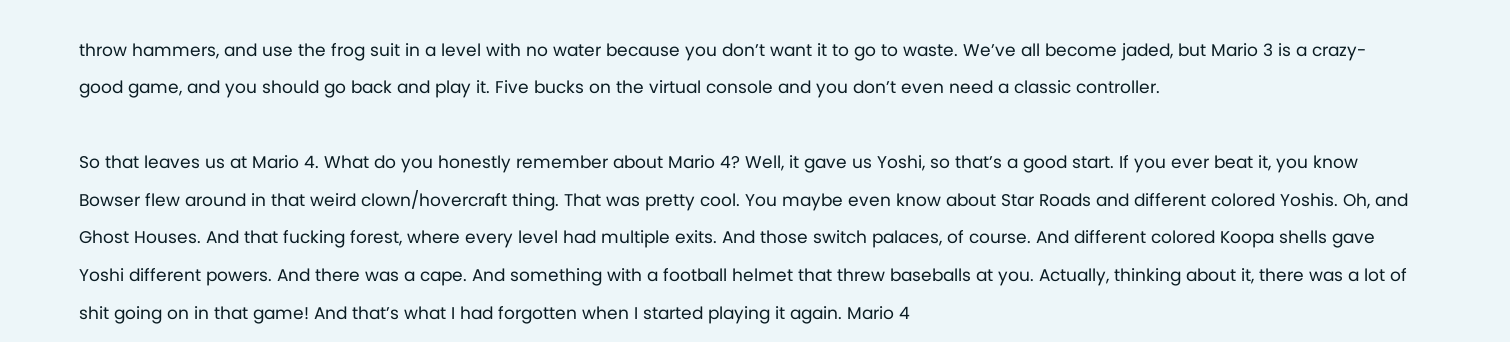throw hammers, and use the frog suit in a level with no water because you don’t want it to go to waste. We’ve all become jaded, but Mario 3 is a crazy-good game, and you should go back and play it. Five bucks on the virtual console and you don’t even need a classic controller.

So that leaves us at Mario 4. What do you honestly remember about Mario 4? Well, it gave us Yoshi, so that’s a good start. If you ever beat it, you know Bowser flew around in that weird clown/hovercraft thing. That was pretty cool. You maybe even know about Star Roads and different colored Yoshis. Oh, and Ghost Houses. And that fucking forest, where every level had multiple exits. And those switch palaces, of course. And different colored Koopa shells gave Yoshi different powers. And there was a cape. And something with a football helmet that threw baseballs at you. Actually, thinking about it, there was a lot of shit going on in that game! And that’s what I had forgotten when I started playing it again. Mario 4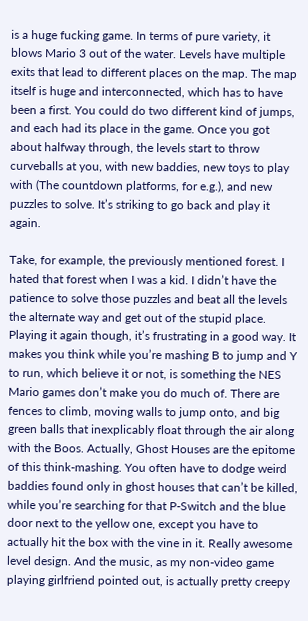is a huge fucking game. In terms of pure variety, it blows Mario 3 out of the water. Levels have multiple exits that lead to different places on the map. The map itself is huge and interconnected, which has to have been a first. You could do two different kind of jumps, and each had its place in the game. Once you got about halfway through, the levels start to throw curveballs at you, with new baddies, new toys to play with (The countdown platforms, for e.g.), and new puzzles to solve. It’s striking to go back and play it again.

Take, for example, the previously mentioned forest. I hated that forest when I was a kid. I didn’t have the patience to solve those puzzles and beat all the levels the alternate way and get out of the stupid place. Playing it again though, it’s frustrating in a good way. It makes you think while you’re mashing B to jump and Y to run, which believe it or not, is something the NES Mario games don’t make you do much of. There are fences to climb, moving walls to jump onto, and big green balls that inexplicably float through the air along with the Boos. Actually, Ghost Houses are the epitome of this think-mashing. You often have to dodge weird baddies found only in ghost houses that can’t be killed, while you’re searching for that P-Switch and the blue door next to the yellow one, except you have to actually hit the box with the vine in it. Really awesome level design. And the music, as my non-video game playing girlfriend pointed out, is actually pretty creepy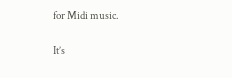for Midi music.

It’s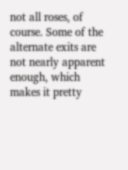not all roses, of course. Some of the alternate exits are not nearly apparent enough, which makes it pretty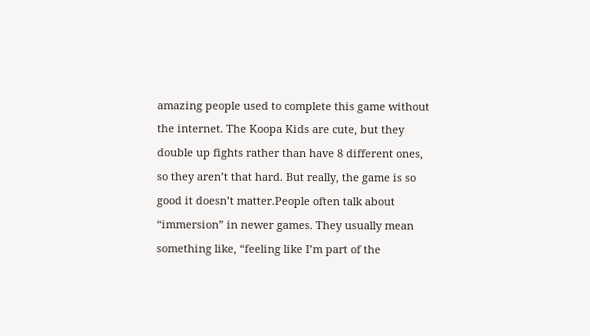amazing people used to complete this game without the internet. The Koopa Kids are cute, but they double up fights rather than have 8 different ones, so they aren’t that hard. But really, the game is so good it doesn’t matter.People often talk about “immersion” in newer games. They usually mean something like, “feeling like I’m part of the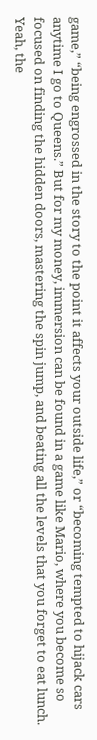game,” “being engrossed in the story to the point it affects your outside life,” or “becoming tempted to hijack cars anytime I go to Queens.” But for my money, immersion can be found in a game like Mario, where you become so focused on finding the hidden doors, mastering the spin jump, and beating all the levels that you forget to eat lunch. Yeah, the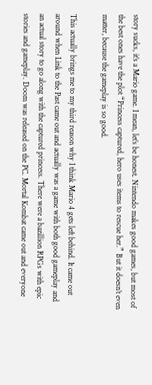story sucks, it’s a Mario game. I mean, let’s be honest. Nintendo makes good games, but most of the best ones have the plot “Princess captured, hero uses items to rescue her.” But it doesn’t even matter, because the gameplay is so good.

This actually brings me to my third reason why I think Mario 4 gets left behind. It came out around when Link to the Past came out and actually was a game with both good gameplay and an actual story to go along with the captured princess. There were a bazillion RPGs with epic stories and gameplay. Doom was released on the PC. Mortal Kombat came out and everyone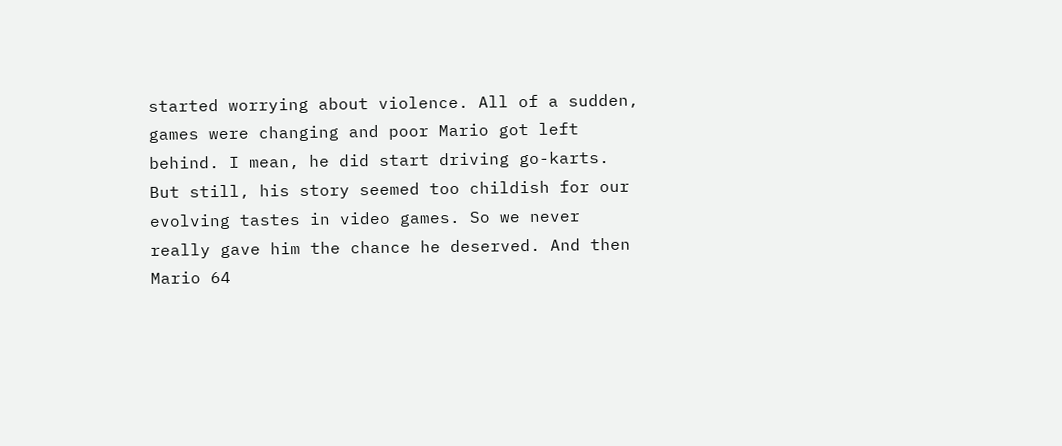started worrying about violence. All of a sudden, games were changing and poor Mario got left behind. I mean, he did start driving go-karts. But still, his story seemed too childish for our evolving tastes in video games. So we never really gave him the chance he deserved. And then Mario 64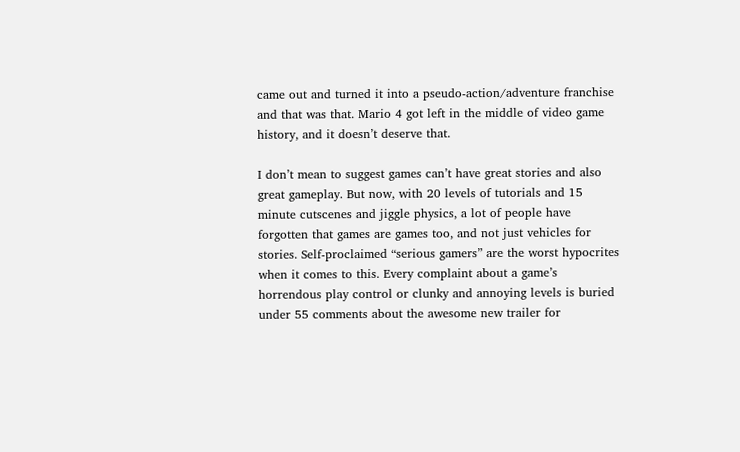came out and turned it into a pseudo-action/adventure franchise and that was that. Mario 4 got left in the middle of video game history, and it doesn’t deserve that.

I don’t mean to suggest games can’t have great stories and also great gameplay. But now, with 20 levels of tutorials and 15 minute cutscenes and jiggle physics, a lot of people have forgotten that games are games too, and not just vehicles for stories. Self-proclaimed “serious gamers” are the worst hypocrites when it comes to this. Every complaint about a game’s horrendous play control or clunky and annoying levels is buried under 55 comments about the awesome new trailer for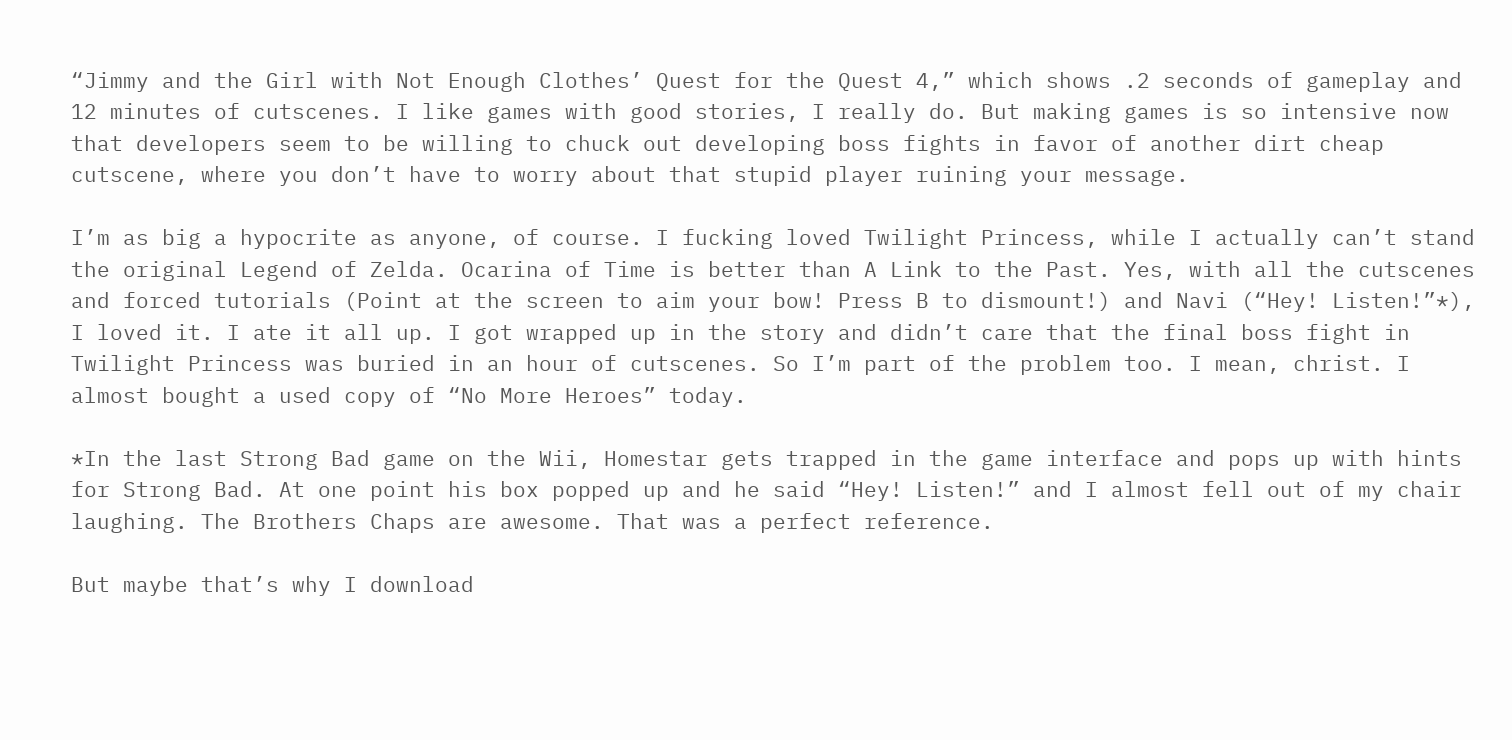“Jimmy and the Girl with Not Enough Clothes’ Quest for the Quest 4,” which shows .2 seconds of gameplay and 12 minutes of cutscenes. I like games with good stories, I really do. But making games is so intensive now that developers seem to be willing to chuck out developing boss fights in favor of another dirt cheap cutscene, where you don’t have to worry about that stupid player ruining your message.

I’m as big a hypocrite as anyone, of course. I fucking loved Twilight Princess, while I actually can’t stand the original Legend of Zelda. Ocarina of Time is better than A Link to the Past. Yes, with all the cutscenes and forced tutorials (Point at the screen to aim your bow! Press B to dismount!) and Navi (“Hey! Listen!”*), I loved it. I ate it all up. I got wrapped up in the story and didn’t care that the final boss fight in Twilight Princess was buried in an hour of cutscenes. So I’m part of the problem too. I mean, christ. I almost bought a used copy of “No More Heroes” today.

*In the last Strong Bad game on the Wii, Homestar gets trapped in the game interface and pops up with hints for Strong Bad. At one point his box popped up and he said “Hey! Listen!” and I almost fell out of my chair laughing. The Brothers Chaps are awesome. That was a perfect reference.

But maybe that’s why I download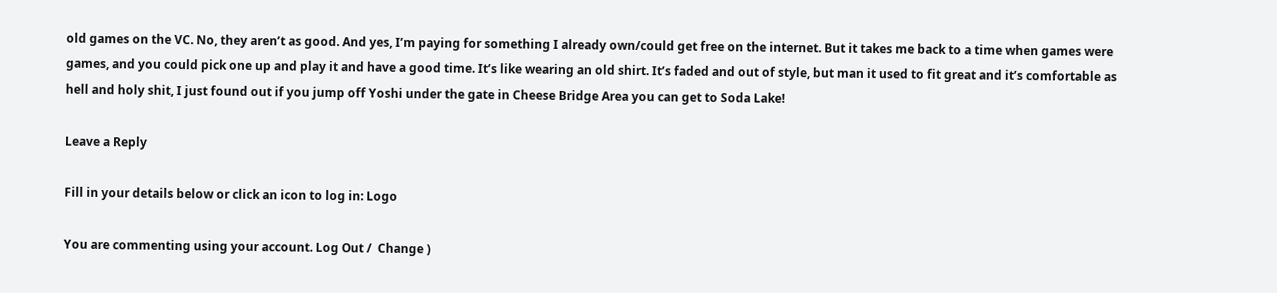old games on the VC. No, they aren’t as good. And yes, I’m paying for something I already own/could get free on the internet. But it takes me back to a time when games were games, and you could pick one up and play it and have a good time. It’s like wearing an old shirt. It’s faded and out of style, but man it used to fit great and it’s comfortable as hell and holy shit, I just found out if you jump off Yoshi under the gate in Cheese Bridge Area you can get to Soda Lake!

Leave a Reply

Fill in your details below or click an icon to log in: Logo

You are commenting using your account. Log Out /  Change )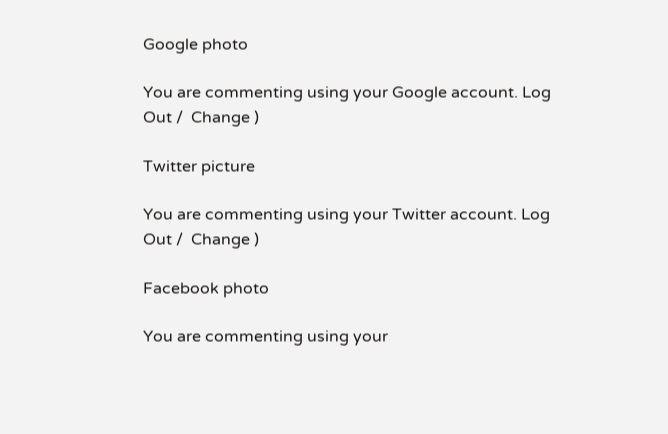Google photo

You are commenting using your Google account. Log Out /  Change )

Twitter picture

You are commenting using your Twitter account. Log Out /  Change )

Facebook photo

You are commenting using your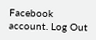Facebook account. Log Out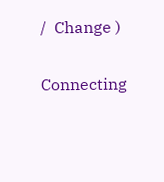/  Change )

Connecting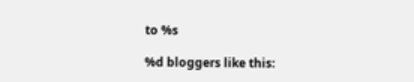to %s

%d bloggers like this: